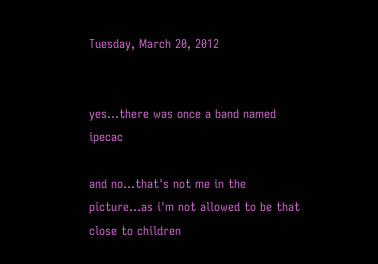Tuesday, March 20, 2012


yes...there was once a band named ipecac

and no...that's not me in the picture...as i'm not allowed to be that close to children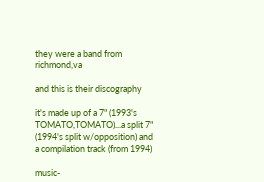they were a band from richmond,va

and this is their discography

it's made up of a 7" (1993's TOMATO,TOMATO)...a split 7" (1994's split w/opposition) and a compilation track (from 1994)

music-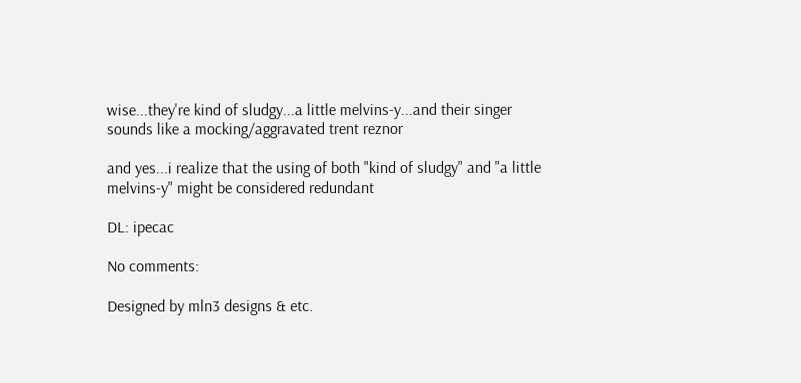wise...they're kind of sludgy...a little melvins-y...and their singer sounds like a mocking/aggravated trent reznor

and yes...i realize that the using of both "kind of sludgy" and "a little melvins-y" might be considered redundant

DL: ipecac

No comments:

Designed by mln3 designs & etc.